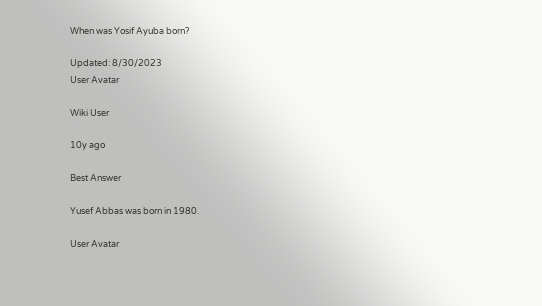When was Yosif Ayuba born?

Updated: 8/30/2023
User Avatar

Wiki User

10y ago

Best Answer

Yusef Abbas was born in 1980.

User Avatar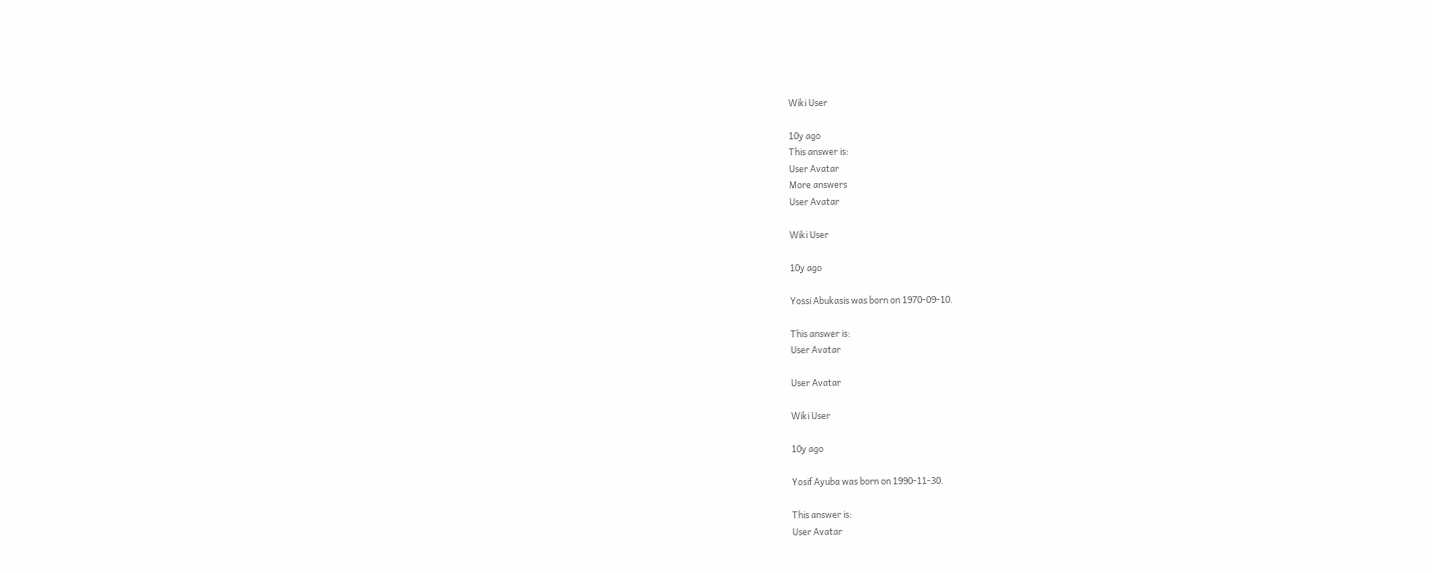Wiki User

10y ago
This answer is:
User Avatar
More answers
User Avatar

Wiki User

10y ago

Yossi Abukasis was born on 1970-09-10.

This answer is:
User Avatar

User Avatar

Wiki User

10y ago

Yosif Ayuba was born on 1990-11-30.

This answer is:
User Avatar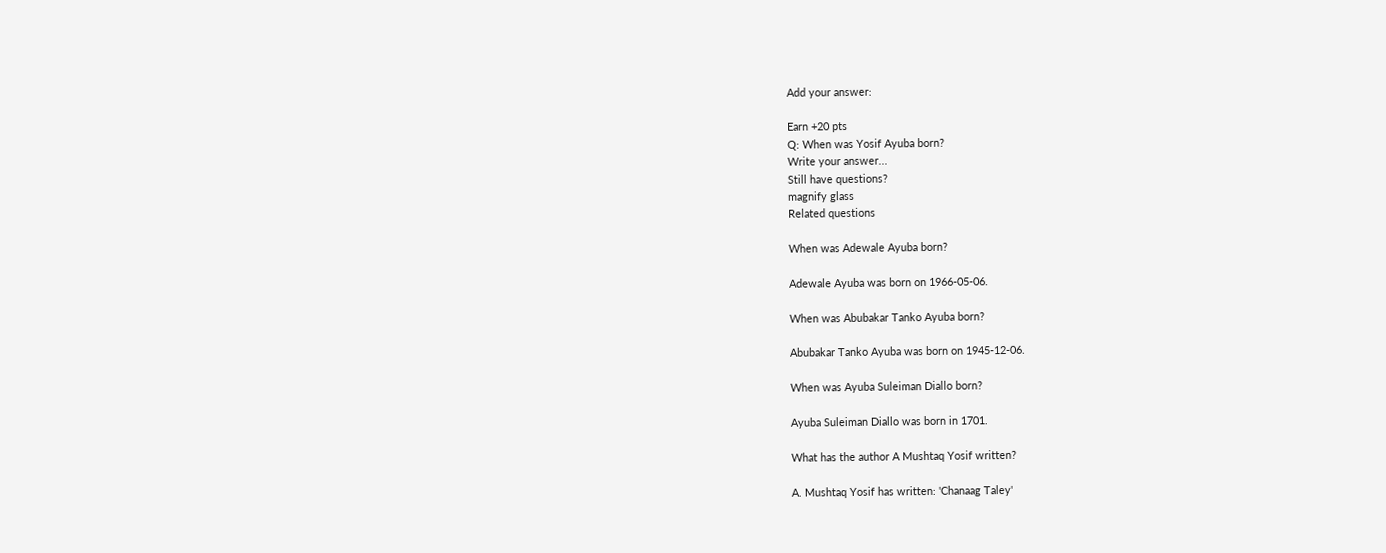Add your answer:

Earn +20 pts
Q: When was Yosif Ayuba born?
Write your answer...
Still have questions?
magnify glass
Related questions

When was Adewale Ayuba born?

Adewale Ayuba was born on 1966-05-06.

When was Abubakar Tanko Ayuba born?

Abubakar Tanko Ayuba was born on 1945-12-06.

When was Ayuba Suleiman Diallo born?

Ayuba Suleiman Diallo was born in 1701.

What has the author A Mushtaq Yosif written?

A. Mushtaq Yosif has written: 'Chanaag Taley'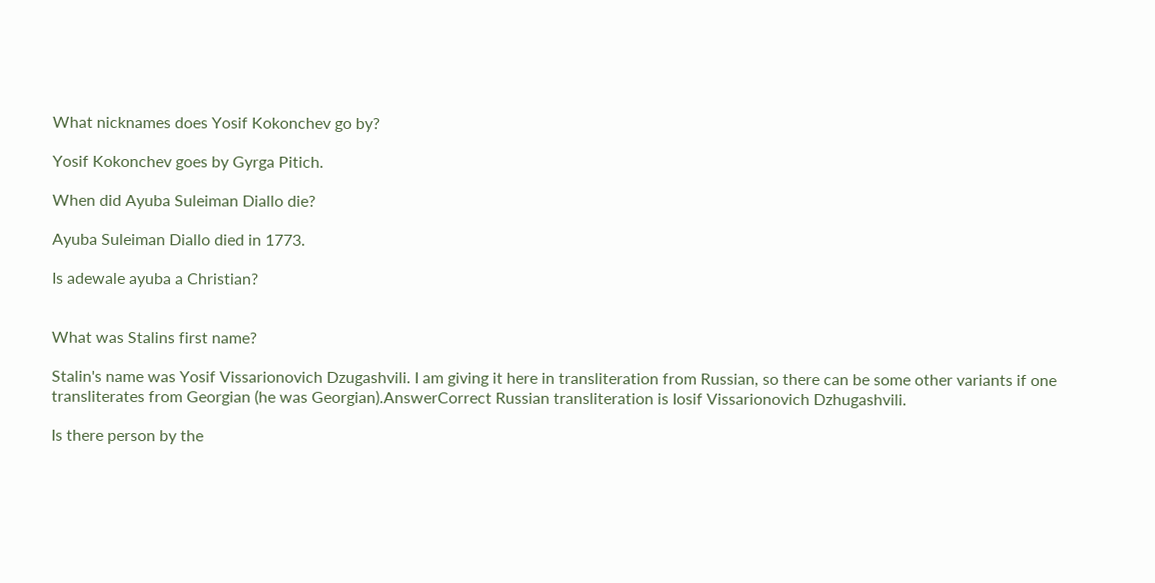What nicknames does Yosif Kokonchev go by?

Yosif Kokonchev goes by Gyrga Pitich.

When did Ayuba Suleiman Diallo die?

Ayuba Suleiman Diallo died in 1773.

Is adewale ayuba a Christian?


What was Stalins first name?

Stalin's name was Yosif Vissarionovich Dzugashvili. I am giving it here in transliteration from Russian, so there can be some other variants if one transliterates from Georgian (he was Georgian).AnswerCorrect Russian transliteration is Iosif Vissarionovich Dzhugashvili.

Is there person by the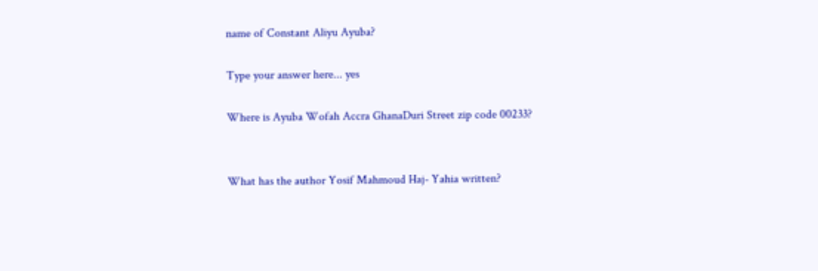name of Constant Aliyu Ayuba?

Type your answer here... yes

Where is Ayuba Wofah Accra GhanaDuri Street zip code 00233?


What has the author Yosif Mahmoud Haj- Yahia written?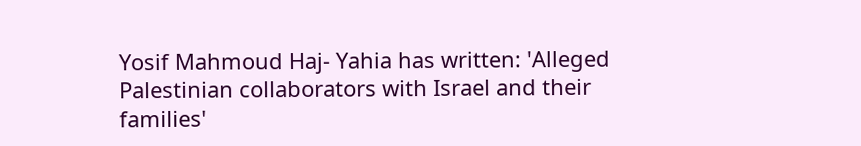Yosif Mahmoud Haj- Yahia has written: 'Alleged Palestinian collaborators with Israel and their families'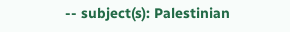-- subject(s): Palestinian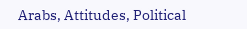Arabs, Attitudes, Political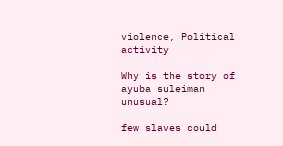violence, Political activity

Why is the story of ayuba suleiman unusual?

few slaves could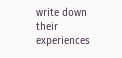write down their experiences